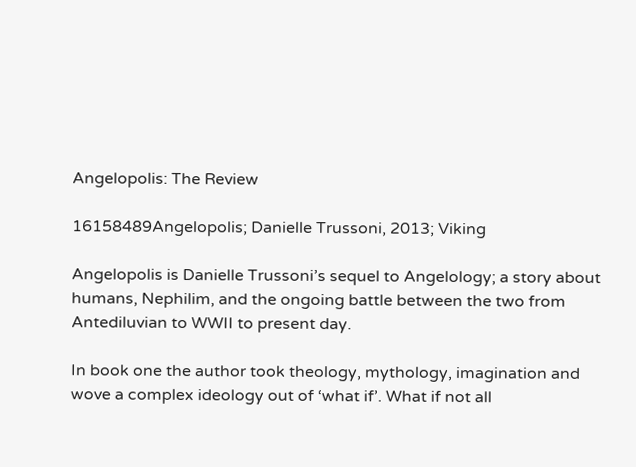Angelopolis: The Review

16158489Angelopolis; Danielle Trussoni, 2013; Viking

Angelopolis is Danielle Trussoni’s sequel to Angelology; a story about humans, Nephilim, and the ongoing battle between the two from  Antediluvian to WWII to present day.

In book one the author took theology, mythology, imagination and wove a complex ideology out of ‘what if’. What if not all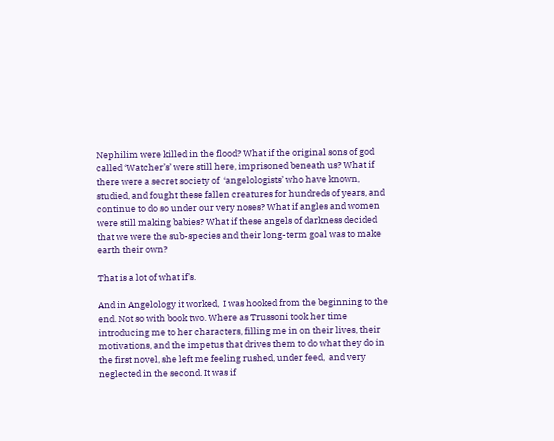Nephilim were killed in the flood? What if the original sons of god called ‘Watcher’s’ were still here, imprisoned beneath us? What if there were a secret society of  ‘angelologists’ who have known, studied, and fought these fallen creatures for hundreds of years, and continue to do so under our very noses? What if angles and women were still making babies? What if these angels of darkness decided that we were the sub-species and their long-term goal was to make earth their own?

That is a lot of what if’s.

And in Angelology it worked,  I was hooked from the beginning to the end. Not so with book two. Where as Trussoni took her time introducing me to her characters, filling me in on their lives, their motivations, and the impetus that drives them to do what they do in the first novel, she left me feeling rushed, under feed,  and very neglected in the second. It was if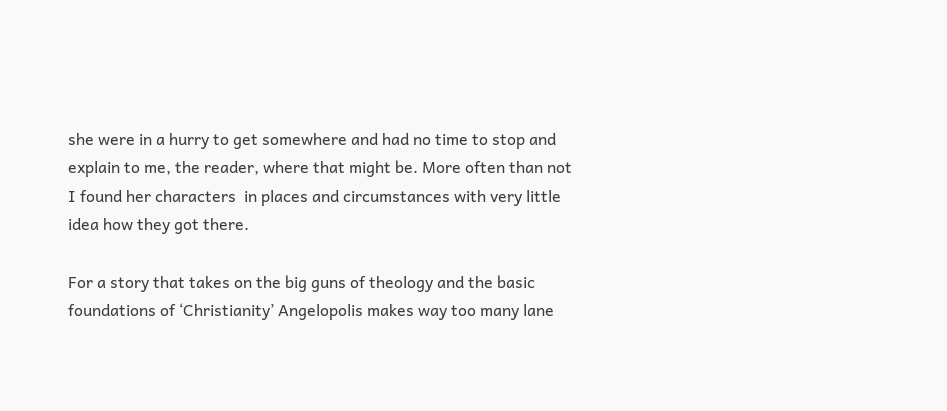she were in a hurry to get somewhere and had no time to stop and explain to me, the reader, where that might be. More often than not I found her characters  in places and circumstances with very little idea how they got there.

For a story that takes on the big guns of theology and the basic foundations of ‘Christianity’ Angelopolis makes way too many lane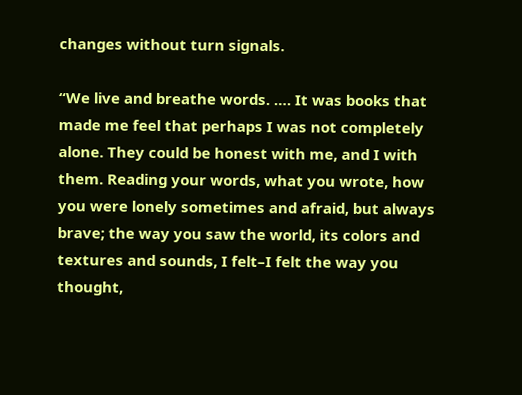changes without turn signals.

“We live and breathe words. …. It was books that made me feel that perhaps I was not completely alone. They could be honest with me, and I with them. Reading your words, what you wrote, how you were lonely sometimes and afraid, but always brave; the way you saw the world, its colors and textures and sounds, I felt–I felt the way you thought,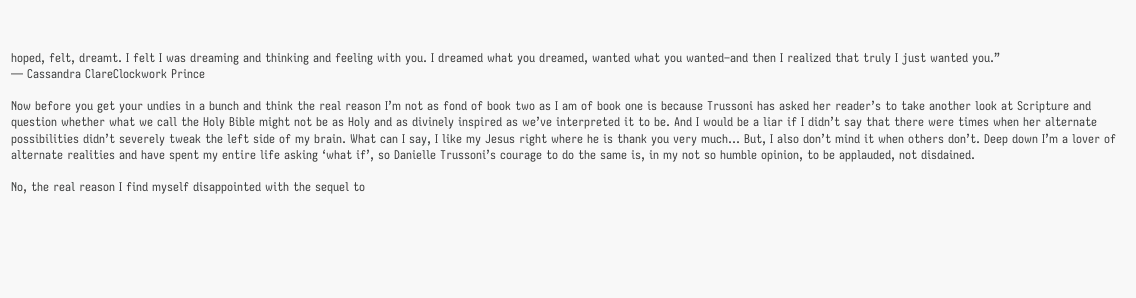hoped, felt, dreamt. I felt I was dreaming and thinking and feeling with you. I dreamed what you dreamed, wanted what you wanted–and then I realized that truly I just wanted you.”
― Cassandra ClareClockwork Prince

Now before you get your undies in a bunch and think the real reason I’m not as fond of book two as I am of book one is because Trussoni has asked her reader’s to take another look at Scripture and question whether what we call the Holy Bible might not be as Holy and as divinely inspired as we’ve interpreted it to be. And I would be a liar if I didn’t say that there were times when her alternate possibilities didn’t severely tweak the left side of my brain. What can I say, I like my Jesus right where he is thank you very much… But, I also don’t mind it when others don’t. Deep down I’m a lover of alternate realities and have spent my entire life asking ‘what if’, so Danielle Trussoni’s courage to do the same is, in my not so humble opinion, to be applauded, not disdained.

No, the real reason I find myself disappointed with the sequel to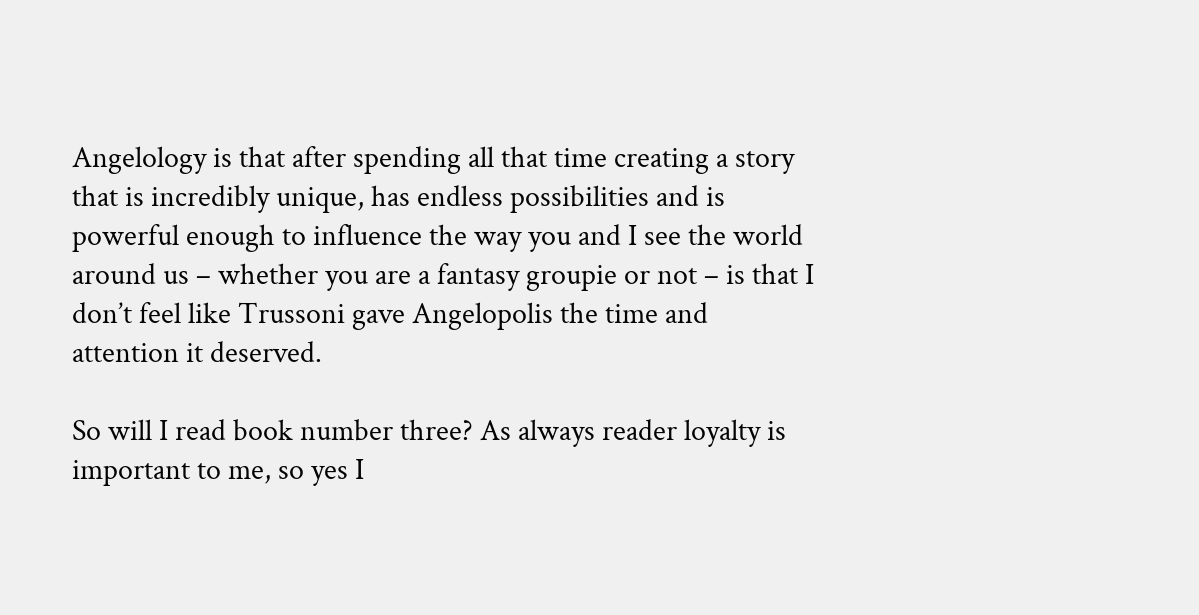Angelology is that after spending all that time creating a story that is incredibly unique, has endless possibilities and is powerful enough to influence the way you and I see the world around us – whether you are a fantasy groupie or not – is that I don’t feel like Trussoni gave Angelopolis the time and attention it deserved.

So will I read book number three? As always reader loyalty is important to me, so yes I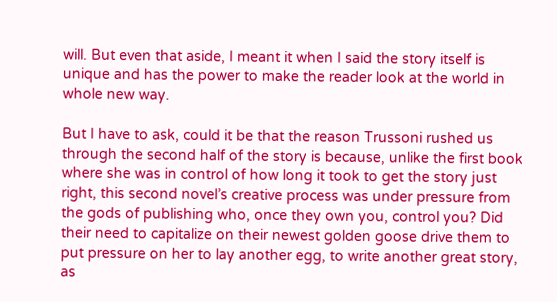will. But even that aside, I meant it when I said the story itself is unique and has the power to make the reader look at the world in whole new way.

But I have to ask, could it be that the reason Trussoni rushed us through the second half of the story is because, unlike the first book where she was in control of how long it took to get the story just right, this second novel’s creative process was under pressure from the gods of publishing who, once they own you, control you? Did their need to capitalize on their newest golden goose drive them to put pressure on her to lay another egg, to write another great story, as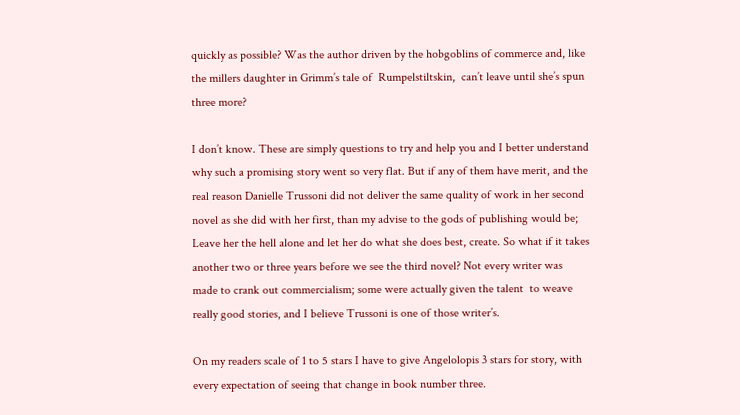quickly as possible? Was the author driven by the hobgoblins of commerce and, like the millers daughter in Grimm’s tale of  Rumpelstiltskin,  can’t leave until she’s spun three more?

I don’t know. These are simply questions to try and help you and I better understand why such a promising story went so very flat. But if any of them have merit, and the real reason Danielle Trussoni did not deliver the same quality of work in her second novel as she did with her first, than my advise to the gods of publishing would be; Leave her the hell alone and let her do what she does best, create. So what if it takes another two or three years before we see the third novel? Not every writer was made to crank out commercialism; some were actually given the talent  to weave really good stories, and I believe Trussoni is one of those writer’s.

On my readers scale of 1 to 5 stars I have to give Angelolopis 3 stars for story, with every expectation of seeing that change in book number three.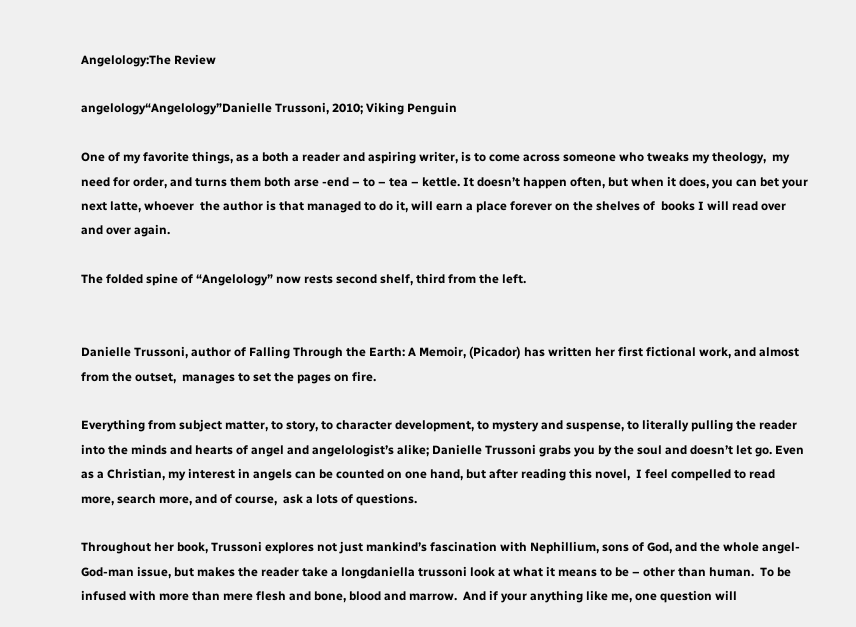Angelology:The Review

angelology“Angelology”Danielle Trussoni, 2010; Viking Penguin

One of my favorite things, as a both a reader and aspiring writer, is to come across someone who tweaks my theology,  my need for order, and turns them both arse -end – to – tea – kettle. It doesn’t happen often, but when it does, you can bet your next latte, whoever  the author is that managed to do it, will earn a place forever on the shelves of  books I will read over and over again.

The folded spine of “Angelology” now rests second shelf, third from the left.


Danielle Trussoni, author of Falling Through the Earth: A Memoir, (Picador) has written her first fictional work, and almost from the outset,  manages to set the pages on fire.

Everything from subject matter, to story, to character development, to mystery and suspense, to literally pulling the reader into the minds and hearts of angel and angelologist’s alike; Danielle Trussoni grabs you by the soul and doesn’t let go. Even as a Christian, my interest in angels can be counted on one hand, but after reading this novel,  I feel compelled to read more, search more, and of course,  ask a lots of questions.

Throughout her book, Trussoni explores not just mankind’s fascination with Nephillium, sons of God, and the whole angel-God-man issue, but makes the reader take a longdaniella trussoni look at what it means to be – other than human.  To be infused with more than mere flesh and bone, blood and marrow.  And if your anything like me, one question will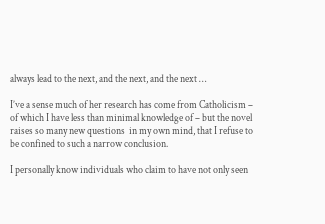always lead to the next, and the next, and the next …

I’ve a sense much of her research has come from Catholicism – of which I have less than minimal knowledge of – but the novel raises so many new questions  in my own mind, that I refuse to be confined to such a narrow conclusion.

I personally know individuals who claim to have not only seen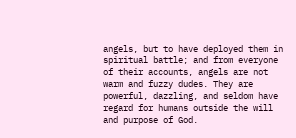angels, but to have deployed them in spiritual battle; and from everyone of their accounts, angels are not warm and fuzzy dudes. They are powerful, dazzling, and seldom have regard for humans outside the will and purpose of God.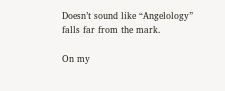Doesn’t sound like “Angelology” falls far from the mark.

On my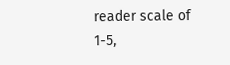reader scale of 1-5,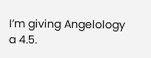I’m giving Angelology a 4.5.